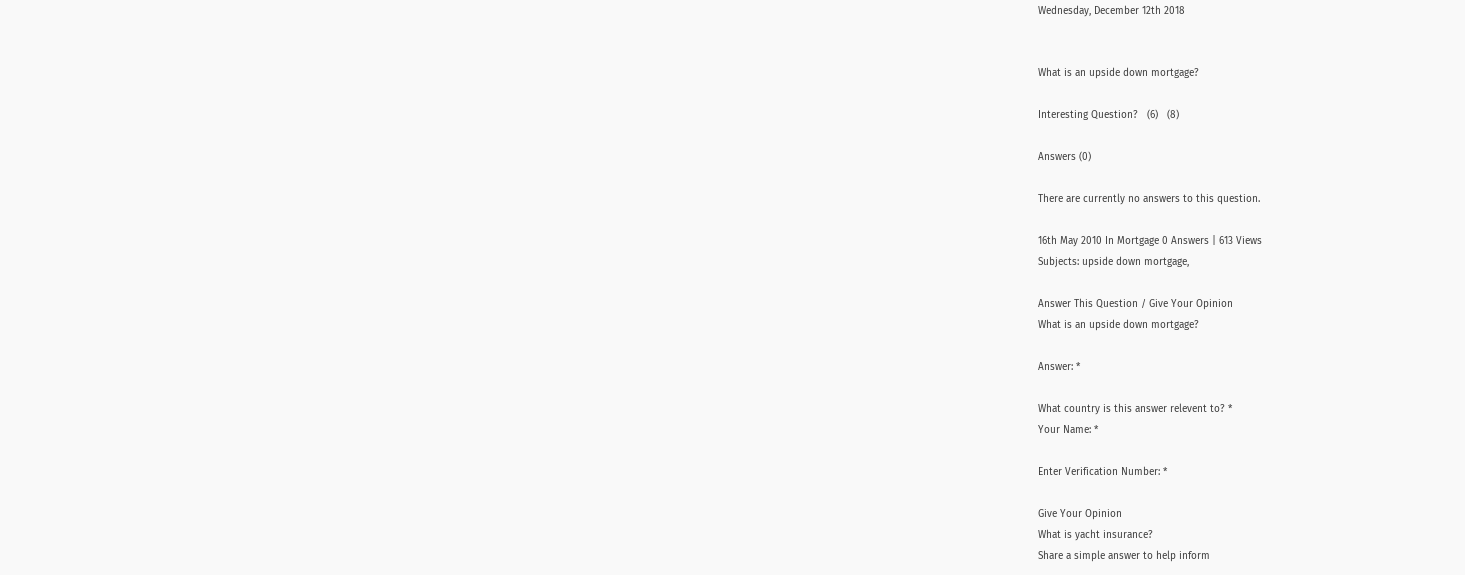Wednesday, December 12th 2018


What is an upside down mortgage?

Interesting Question?   (6)   (8)

Answers (0)

There are currently no answers to this question.

16th May 2010 In Mortgage 0 Answers | 613 Views
Subjects: upside down mortgage,

Answer This Question / Give Your Opinion
What is an upside down mortgage?

Answer: *

What country is this answer relevent to? *
Your Name: *

Enter Verification Number: *

Give Your Opinion
What is yacht insurance?
Share a simple answer to help inform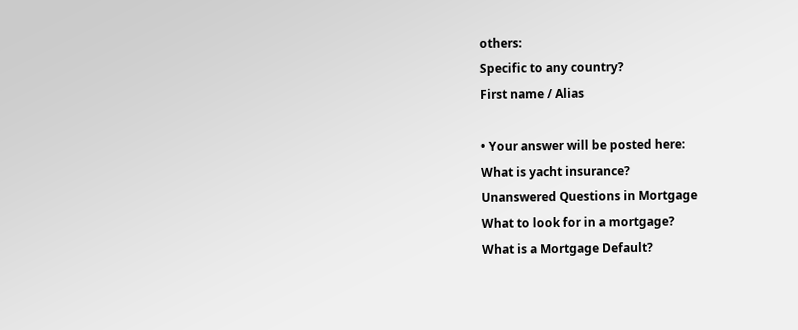others:
Specific to any country?
First name / Alias

• Your answer will be posted here:
What is yacht insurance?
Unanswered Questions in Mortgage
What to look for in a mortgage?
What is a Mortgage Default?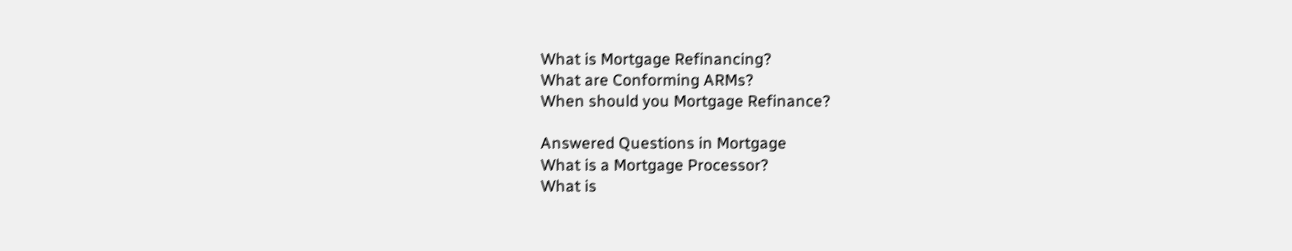What is Mortgage Refinancing?
What are Conforming ARMs?
When should you Mortgage Refinance?

Answered Questions in Mortgage
What is a Mortgage Processor?
What is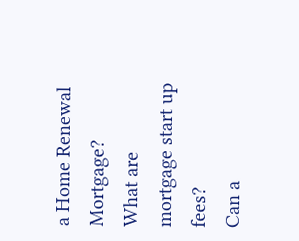a Home Renewal Mortgage?
What are mortgage start up fees?
Can a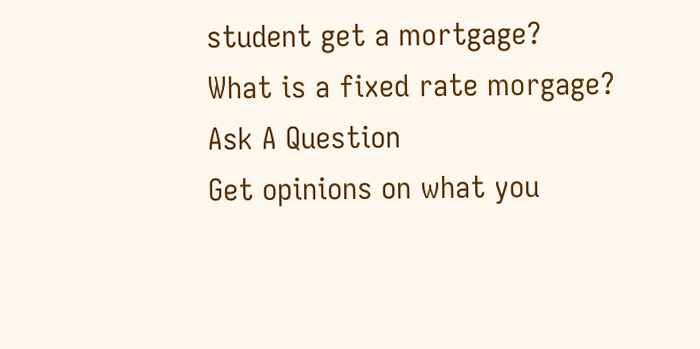student get a mortgage?
What is a fixed rate morgage?
Ask A Question
Get opinions on what you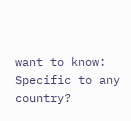want to know:
Specific to any country?